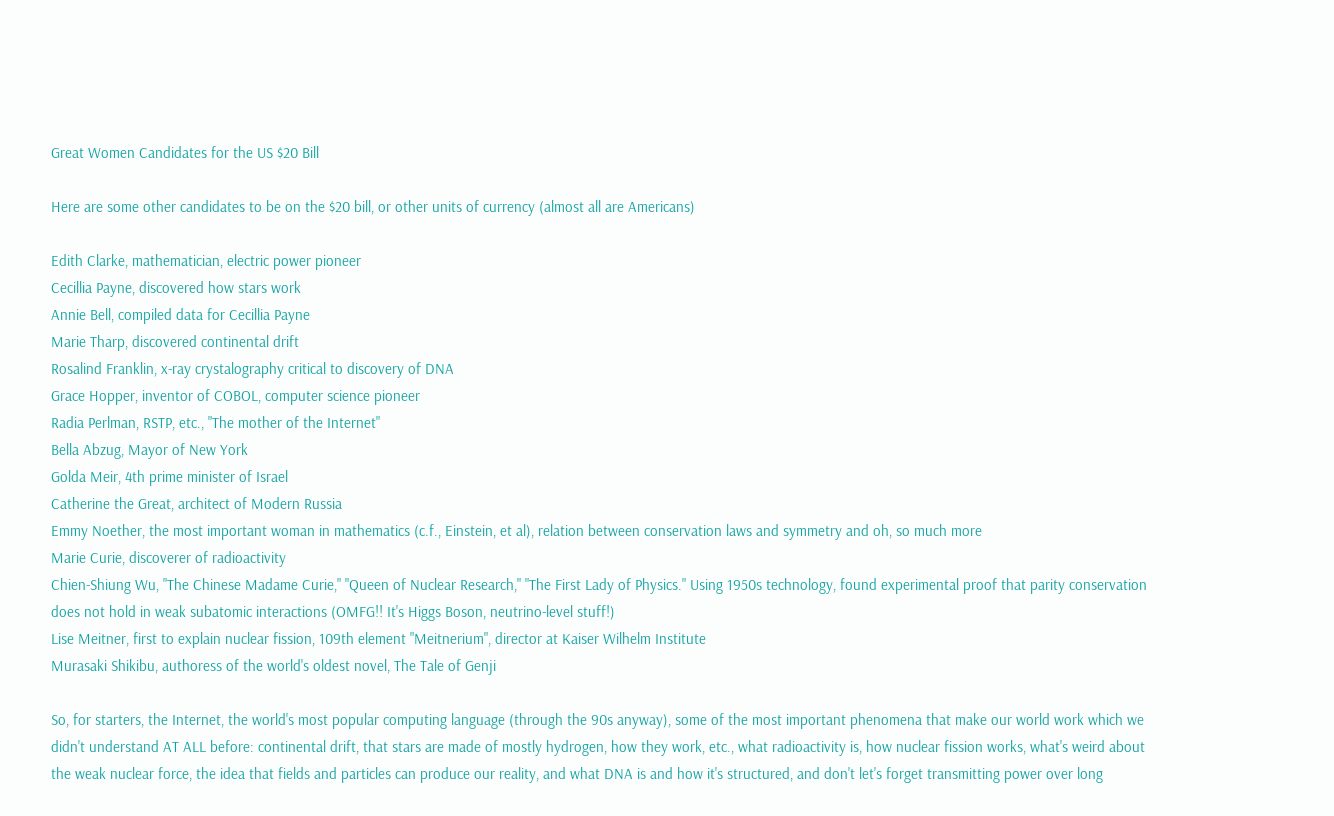Great Women Candidates for the US $20 Bill

Here are some other candidates to be on the $20 bill, or other units of currency (almost all are Americans)

Edith Clarke, mathematician, electric power pioneer
Cecillia Payne, discovered how stars work
Annie Bell, compiled data for Cecillia Payne
Marie Tharp, discovered continental drift
Rosalind Franklin, x-ray crystalography critical to discovery of DNA
Grace Hopper, inventor of COBOL, computer science pioneer
Radia Perlman, RSTP, etc., "The mother of the Internet"
Bella Abzug, Mayor of New York
Golda Meir, 4th prime minister of Israel
Catherine the Great, architect of Modern Russia
Emmy Noether, the most important woman in mathematics (c.f., Einstein, et al), relation between conservation laws and symmetry and oh, so much more
Marie Curie, discoverer of radioactivity
Chien-Shiung Wu, "The Chinese Madame Curie," "Queen of Nuclear Research," "The First Lady of Physics." Using 1950s technology, found experimental proof that parity conservation does not hold in weak subatomic interactions (OMFG!! It's Higgs Boson, neutrino-level stuff!)
Lise Meitner, first to explain nuclear fission, 109th element "Meitnerium", director at Kaiser Wilhelm Institute
Murasaki Shikibu, authoress of the world's oldest novel, The Tale of Genji

So, for starters, the Internet, the world's most popular computing language (through the 90s anyway), some of the most important phenomena that make our world work which we didn't understand AT ALL before: continental drift, that stars are made of mostly hydrogen, how they work, etc., what radioactivity is, how nuclear fission works, what's weird about the weak nuclear force, the idea that fields and particles can produce our reality, and what DNA is and how it's structured, and don't let's forget transmitting power over long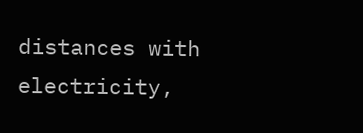distances with electricity,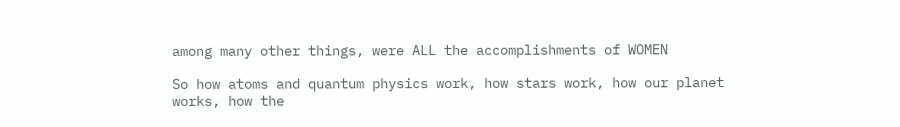among many other things, were ALL the accomplishments of WOMEN

So how atoms and quantum physics work, how stars work, how our planet works, how the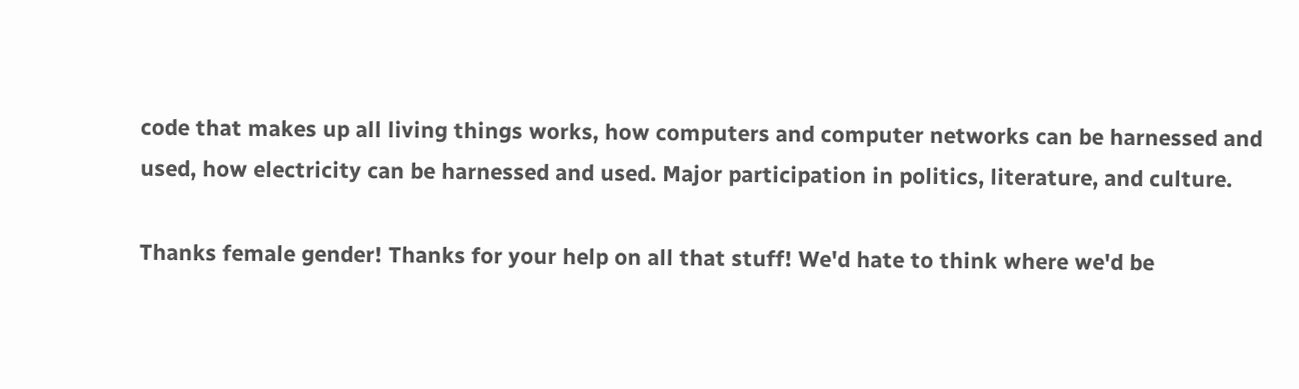code that makes up all living things works, how computers and computer networks can be harnessed and used, how electricity can be harnessed and used. Major participation in politics, literature, and culture.

Thanks female gender! Thanks for your help on all that stuff! We'd hate to think where we'd be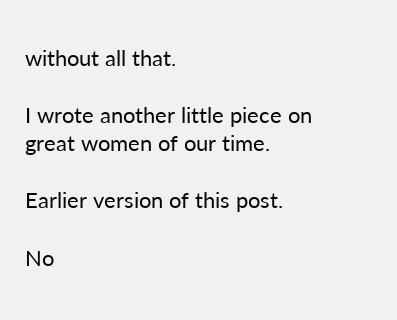without all that.

I wrote another little piece on great women of our time.

Earlier version of this post.

No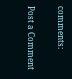comments:

Post a Comment